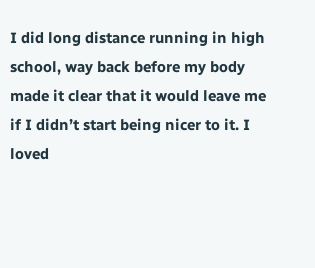I did long distance running in high school, way back before my body made it clear that it would leave me if I didn’t start being nicer to it. I loved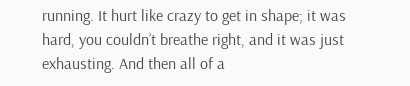running. It hurt like crazy to get in shape; it was hard, you couldn’t breathe right, and it was just exhausting. And then all of a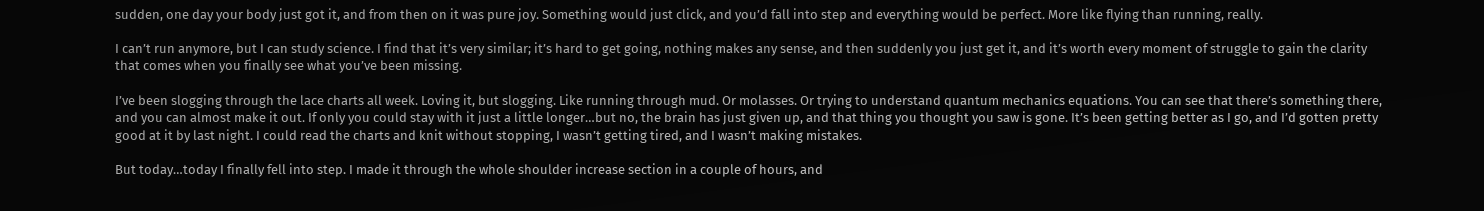sudden, one day your body just got it, and from then on it was pure joy. Something would just click, and you’d fall into step and everything would be perfect. More like flying than running, really.

I can’t run anymore, but I can study science. I find that it’s very similar; it’s hard to get going, nothing makes any sense, and then suddenly you just get it, and it’s worth every moment of struggle to gain the clarity that comes when you finally see what you’ve been missing.

I’ve been slogging through the lace charts all week. Loving it, but slogging. Like running through mud. Or molasses. Or trying to understand quantum mechanics equations. You can see that there’s something there, and you can almost make it out. If only you could stay with it just a little longer…but no, the brain has just given up, and that thing you thought you saw is gone. It’s been getting better as I go, and I’d gotten pretty good at it by last night. I could read the charts and knit without stopping, I wasn’t getting tired, and I wasn’t making mistakes.

But today…today I finally fell into step. I made it through the whole shoulder increase section in a couple of hours, and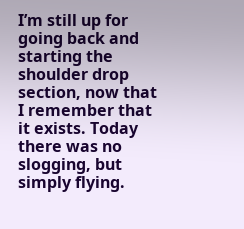I’m still up for going back and starting the shoulder drop section, now that I remember that it exists. Today there was no slogging, but simply flying.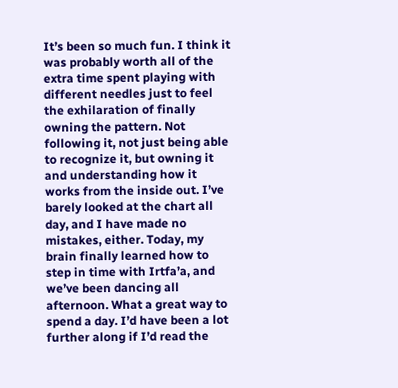It’s been so much fun. I think it was probably worth all of the extra time spent playing with different needles just to feel the exhilaration of finally owning the pattern. Not following it, not just being able to recognize it, but owning it and understanding how it works from the inside out. I’ve barely looked at the chart all day, and I have made no mistakes, either. Today, my brain finally learned how to step in time with Irtfa’a, and we’ve been dancing all afternoon. What a great way to spend a day. I’d have been a lot further along if I’d read the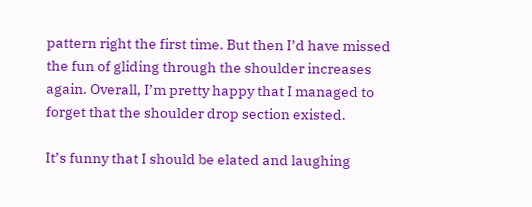pattern right the first time. But then I’d have missed the fun of gliding through the shoulder increases again. Overall, I’m pretty happy that I managed to forget that the shoulder drop section existed.

It’s funny that I should be elated and laughing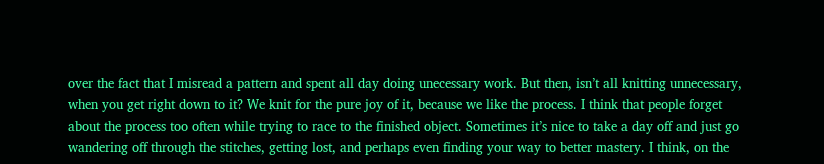over the fact that I misread a pattern and spent all day doing unecessary work. But then, isn’t all knitting unnecessary, when you get right down to it? We knit for the pure joy of it, because we like the process. I think that people forget about the process too often while trying to race to the finished object. Sometimes it’s nice to take a day off and just go wandering off through the stitches, getting lost, and perhaps even finding your way to better mastery. I think, on the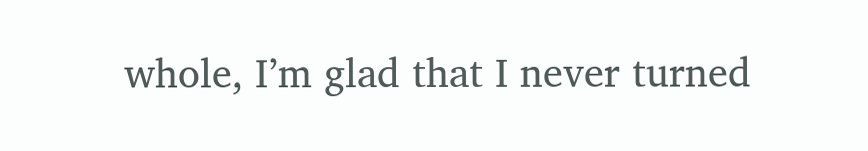whole, I’m glad that I never turned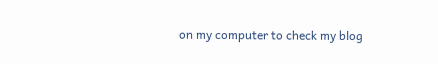on my computer to check my blog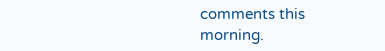comments this morning.